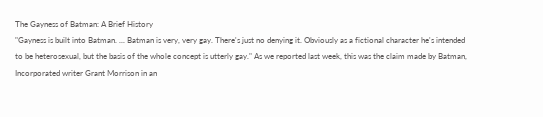The Gayness of Batman: A Brief History
"Gayness is built into Batman. ... Batman is very, very gay. There's just no denying it. Obviously as a fictional character he's intended to be heterosexual, but the basis of the whole concept is utterly gay." As we reported last week, this was the claim made by Batman, Incorporated writer Grant Morrison in an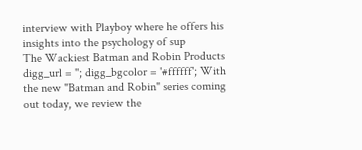interview with Playboy where he offers his insights into the psychology of sup
The Wackiest Batman and Robin Products
digg_url = ''; digg_bgcolor = '#ffffff'; With the new "Batman and Robin" series coming out today, we review the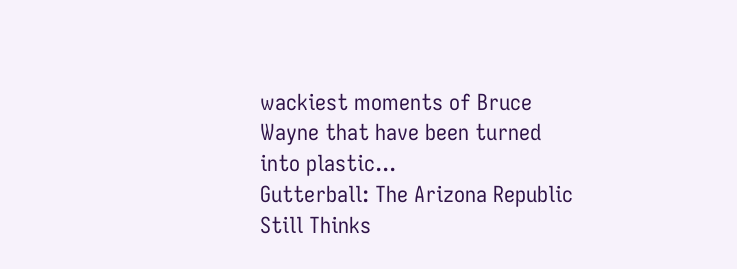wackiest moments of Bruce Wayne that have been turned into plastic...
Gutterball: The Arizona Republic Still Thinks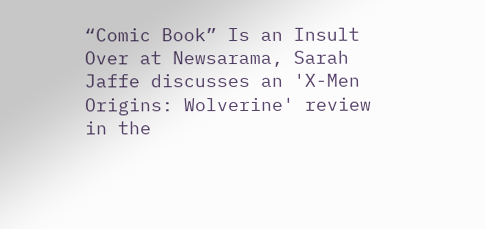“Comic Book” Is an Insult
Over at Newsarama, Sarah Jaffe discusses an 'X-Men Origins: Wolverine' review in the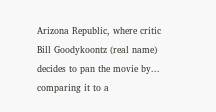Arizona Republic, where critic Bill Goodykoontz (real name) decides to pan the movie by... comparing it to a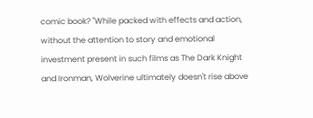comic book? "While packed with effects and action, without the attention to story and emotional investment present in such films as The Dark Knight and Ironman, Wolverine ultimately doesn't rise above